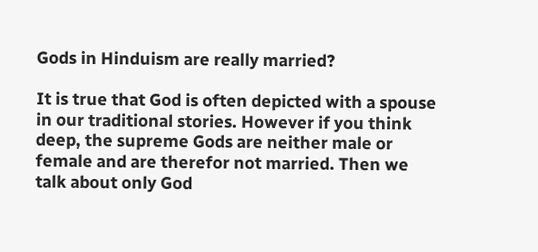Gods in Hinduism are really married?

It is true that God is often depicted with a spouse in our traditional stories. However if you think deep, the supreme Gods are neither male or female and are therefor not married. Then we talk about only God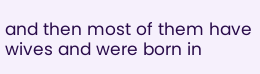and then most of them have wives and were born in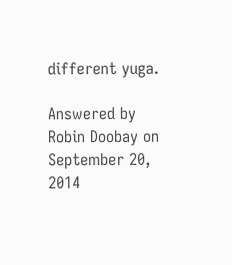different yuga.

Answered by Robin Doobay on September 20, 2014